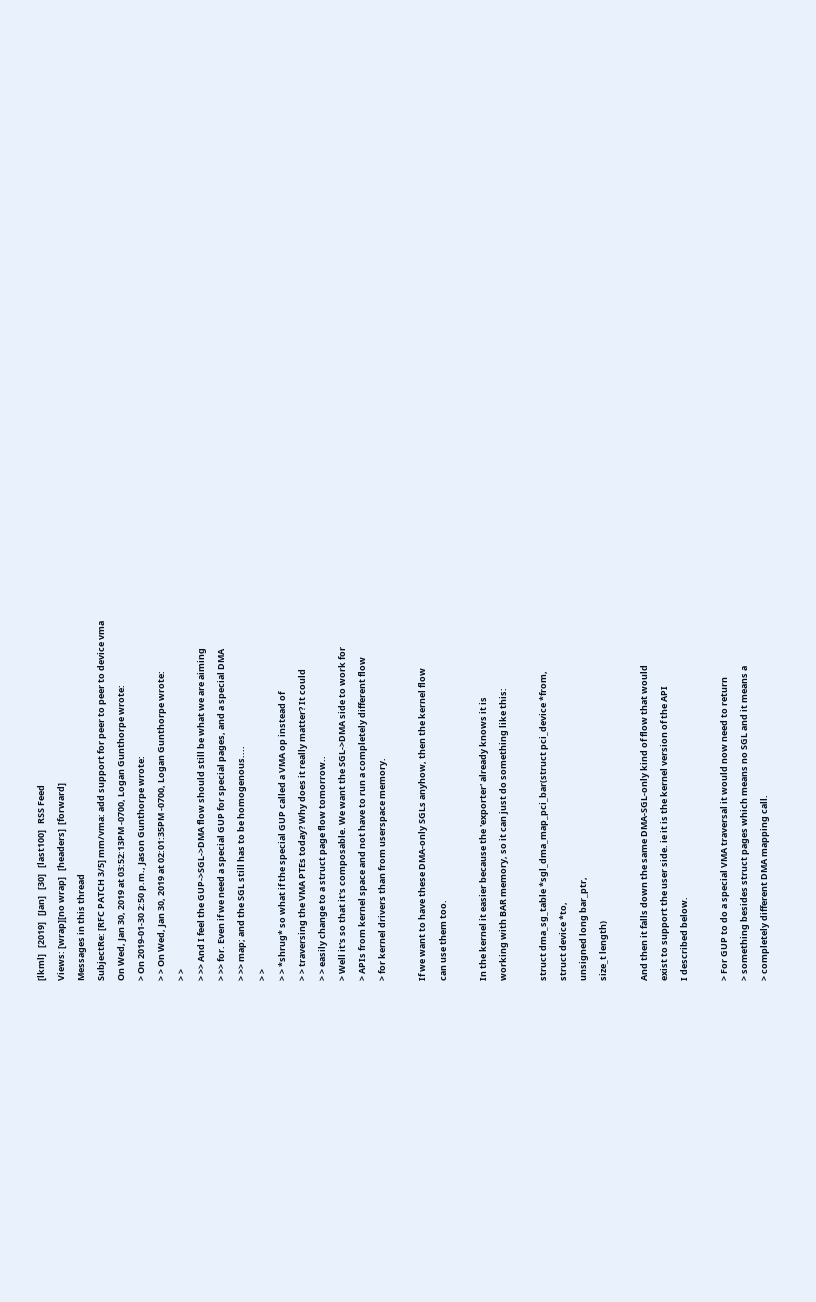[lkml]   [2019]   [Jan]   [30]   [last100]   RSS Feed
Views: [wrap][no wrap]   [headers]  [forward]
Messages in this thread
SubjectRe: [RFC PATCH 3/5] mm/vma: add support for peer to peer to device vma
On Wed, Jan 30, 2019 at 03:52:13PM -0700, Logan Gunthorpe wrote:
> On 2019-01-30 2:50 p.m., Jason Gunthorpe wrote:
> > On Wed, Jan 30, 2019 at 02:01:35PM -0700, Logan Gunthorpe wrote:
> >
> >> And I feel the GUP->SGL->DMA flow should still be what we are aiming
> >> for. Even if we need a special GUP for special pages, and a special DMA
> >> map; and the SGL still has to be homogenous....
> >
> > *shrug* so what if the special GUP called a VMA op instead of
> > traversing the VMA PTEs today? Why does it really matter? It could
> > easily change to a struct page flow tomorrow..
> Well it's so that it's composable. We want the SGL->DMA side to work for
> APIs from kernel space and not have to run a completely different flow
> for kernel drivers than from userspace memory.

If we want to have these DMA-only SGLs anyhow, then the kernel flow
can use them too.

In the kernel it easier because the 'exporter' already knows it is
working with BAR memory, so it can just do something like this:

struct dma_sg_table *sgl_dma_map_pci_bar(struct pci_device *from,
struct device *to,
unsigned long bar_ptr,
size_t length)

And then it falls down the same DMA-SGL-only kind of flow that would
exist to support the user side. ie it is the kernel version of the API
I described below.

> For GUP to do a special VMA traversal it would now need to return
> something besides struct pages which means no SGL and it means a
> completely different DMA mapping call.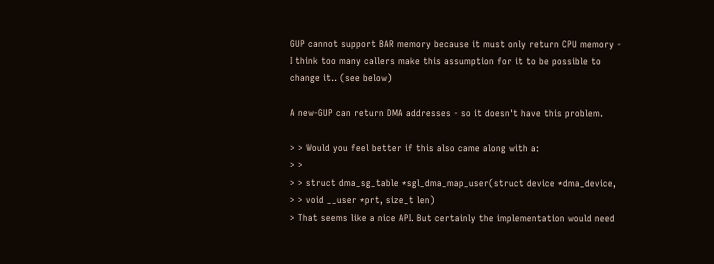GUP cannot support BAR memory because it must only return CPU memory -
I think too many callers make this assumption for it to be possible to
change it.. (see below)

A new-GUP can return DMA addresses - so it doesn't have this problem.

> > Would you feel better if this also came along with a:
> >
> > struct dma_sg_table *sgl_dma_map_user(struct device *dma_device,
> > void __user *prt, size_t len)
> That seems like a nice API. But certainly the implementation would need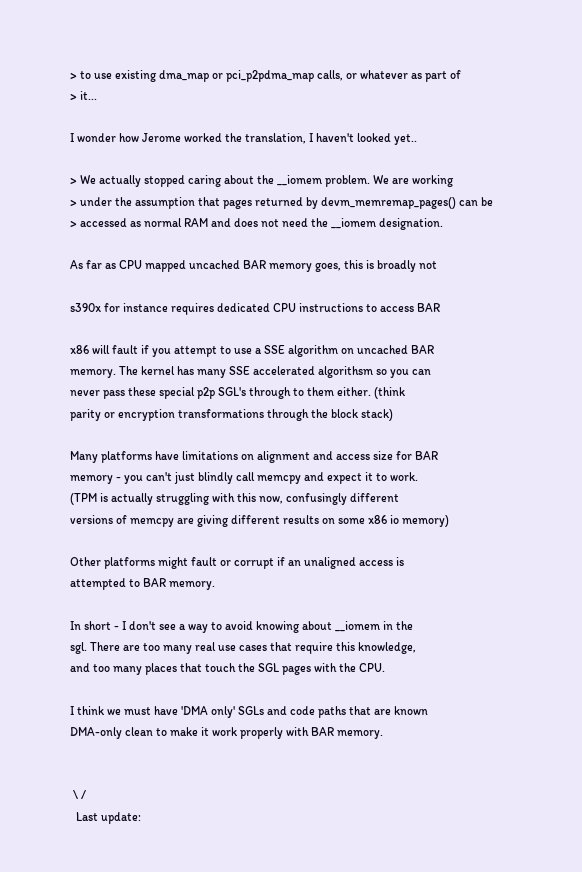> to use existing dma_map or pci_p2pdma_map calls, or whatever as part of
> it...

I wonder how Jerome worked the translation, I haven't looked yet..

> We actually stopped caring about the __iomem problem. We are working
> under the assumption that pages returned by devm_memremap_pages() can be
> accessed as normal RAM and does not need the __iomem designation.

As far as CPU mapped uncached BAR memory goes, this is broadly not

s390x for instance requires dedicated CPU instructions to access BAR

x86 will fault if you attempt to use a SSE algorithm on uncached BAR
memory. The kernel has many SSE accelerated algorithsm so you can
never pass these special p2p SGL's through to them either. (think
parity or encryption transformations through the block stack)

Many platforms have limitations on alignment and access size for BAR
memory - you can't just blindly call memcpy and expect it to work.
(TPM is actually struggling with this now, confusingly different
versions of memcpy are giving different results on some x86 io memory)

Other platforms might fault or corrupt if an unaligned access is
attempted to BAR memory.

In short - I don't see a way to avoid knowing about __iomem in the
sgl. There are too many real use cases that require this knowledge,
and too many places that touch the SGL pages with the CPU.

I think we must have 'DMA only' SGLs and code paths that are known
DMA-only clean to make it work properly with BAR memory.


 \ /
  Last update: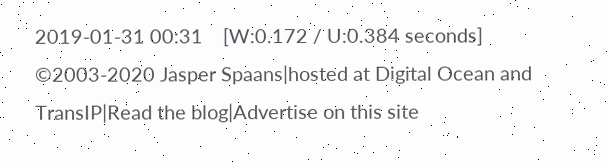2019-01-31 00:31    [W:0.172 / U:0.384 seconds]
©2003-2020 Jasper Spaans|hosted at Digital Ocean and TransIP|Read the blog|Advertise on this site